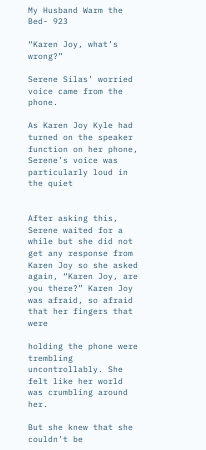My Husband Warm the Bed- 923

“Karen Joy, what’s wrong?”

Serene Silas’ worried voice came from the phone.

As Karen Joy Kyle had turned on the speaker function on her phone, Serene’s voice was particularly loud in the quiet


After asking this, Serene waited for a while but she did not get any response from Karen Joy so she asked again, “Karen Joy, are you there?” Karen Joy was afraid, so afraid that her fingers that were

holding the phone were trembling uncontrollably. She felt like her world was crumbling around her.

But she knew that she couldn’t be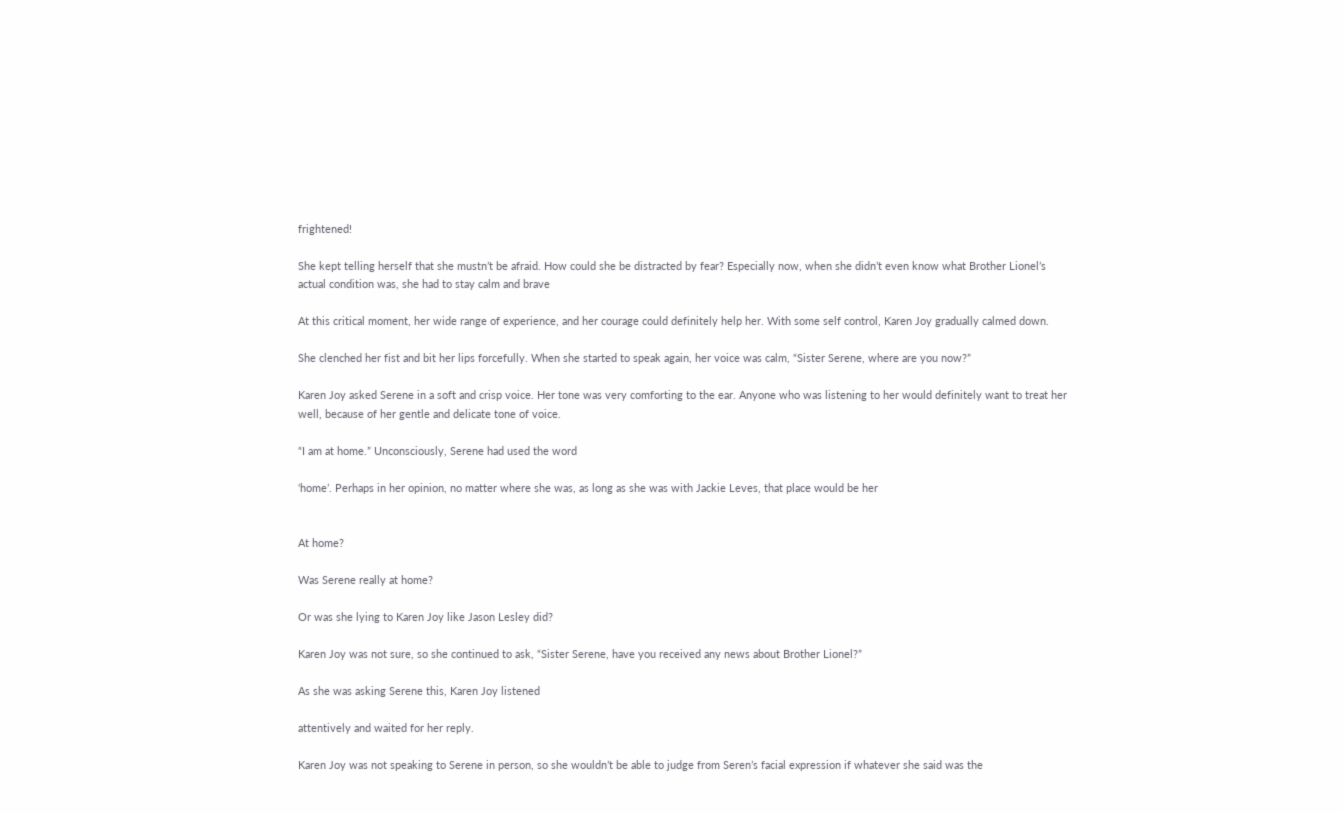frightened!

She kept telling herself that she mustn’t be afraid. How could she be distracted by fear? Especially now, when she didn’t even know what Brother Lionel’s actual condition was, she had to stay calm and brave

At this critical moment, her wide range of experience, and her courage could definitely help her. With some self control, Karen Joy gradually calmed down.

She clenched her fist and bit her lips forcefully. When she started to speak again, her voice was calm, “Sister Serene, where are you now?”

Karen Joy asked Serene in a soft and crisp voice. Her tone was very comforting to the ear. Anyone who was listening to her would definitely want to treat her well, because of her gentle and delicate tone of voice.

“I am at home.” Unconsciously, Serene had used the word

‘home’. Perhaps in her opinion, no matter where she was, as long as she was with Jackie Leves, that place would be her


At home?

Was Serene really at home?

Or was she lying to Karen Joy like Jason Lesley did?

Karen Joy was not sure, so she continued to ask, “Sister Serene, have you received any news about Brother Lionel?”

As she was asking Serene this, Karen Joy listened

attentively and waited for her reply.

Karen Joy was not speaking to Serene in person, so she wouldn’t be able to judge from Seren’s facial expression if whatever she said was the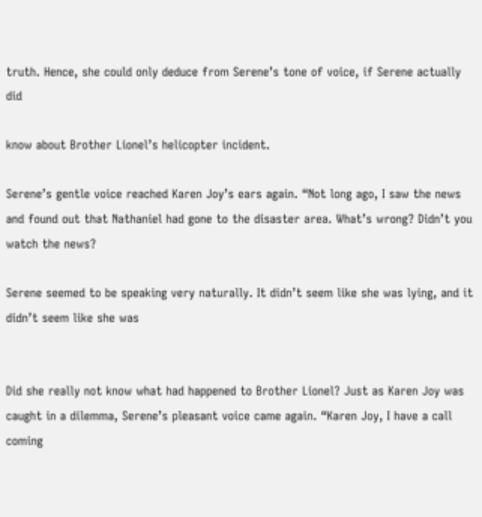truth. Hence, she could only deduce from Serene’s tone of voice, if Serene actually did

know about Brother Lionel’s helicopter incident.

Serene’s gentle voice reached Karen Joy’s ears again. “Not long ago, I saw the news and found out that Nathaniel had gone to the disaster area. What’s wrong? Didn’t you watch the news?

Serene seemed to be speaking very naturally. It didn’t seem like she was lying, and it didn’t seem like she was


Did she really not know what had happened to Brother Lionel? Just as Karen Joy was caught in a dilemma, Serene’s pleasant voice came again. “Karen Joy, I have a call coming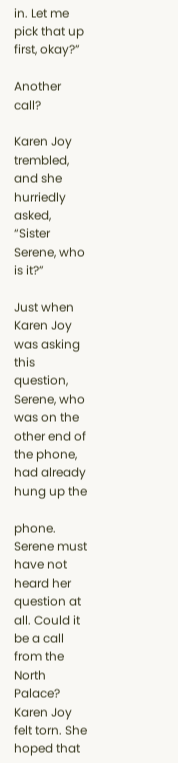in. Let me pick that up first, okay?”

Another call?

Karen Joy trembled, and she hurriedly asked, “Sister Serene, who is it?”

Just when Karen Joy was asking this question, Serene, who was on the other end of the phone, had already hung up the

phone. Serene must have not heard her question at all. Could it be a call from the North Palace? Karen Joy felt torn. She hoped that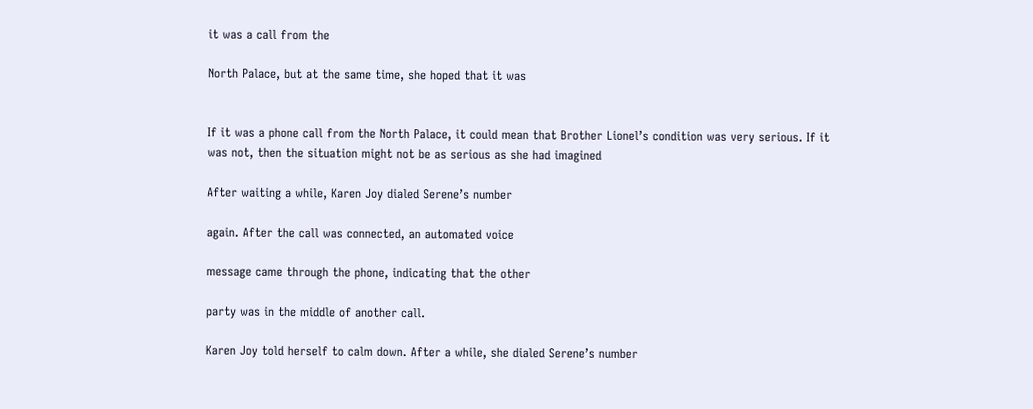it was a call from the

North Palace, but at the same time, she hoped that it was


If it was a phone call from the North Palace, it could mean that Brother Lionel’s condition was very serious. If it was not, then the situation might not be as serious as she had imagined

After waiting a while, Karen Joy dialed Serene’s number

again. After the call was connected, an automated voice

message came through the phone, indicating that the other

party was in the middle of another call.

Karen Joy told herself to calm down. After a while, she dialed Serene’s number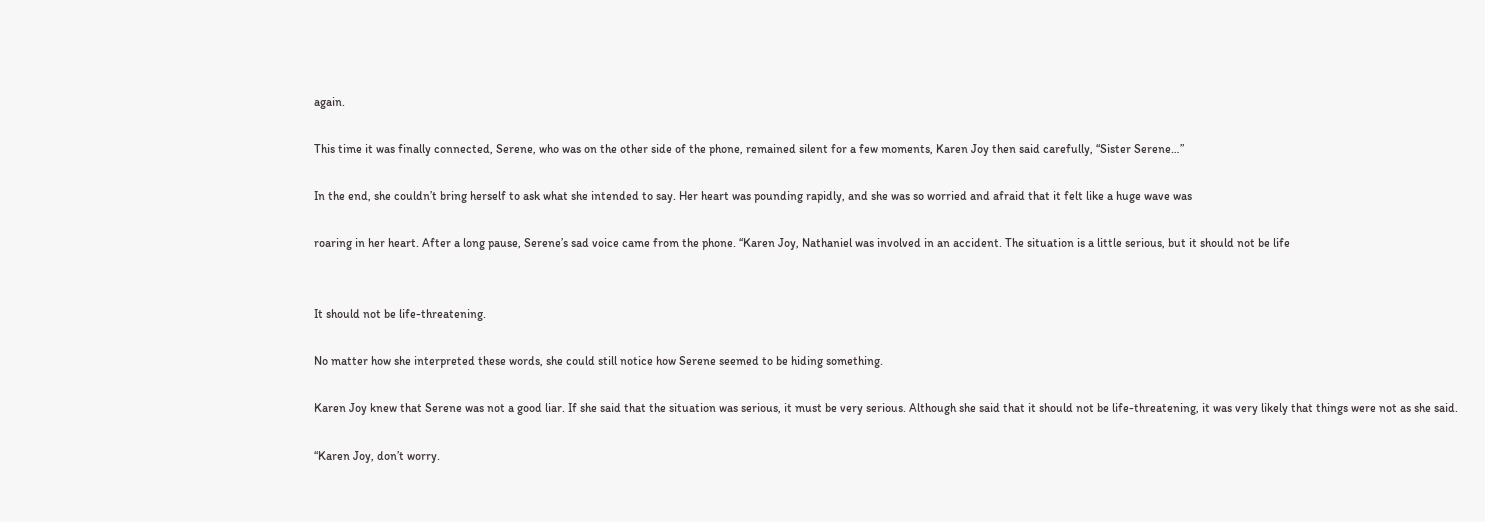again.

This time it was finally connected, Serene, who was on the other side of the phone, remained silent for a few moments, Karen Joy then said carefully, “Sister Serene…”

In the end, she couldn’t bring herself to ask what she intended to say. Her heart was pounding rapidly, and she was so worried and afraid that it felt like a huge wave was

roaring in her heart. After a long pause, Serene’s sad voice came from the phone. “Karen Joy, Nathaniel was involved in an accident. The situation is a little serious, but it should not be life


It should not be life-threatening.

No matter how she interpreted these words, she could still notice how Serene seemed to be hiding something.

Karen Joy knew that Serene was not a good liar. If she said that the situation was serious, it must be very serious. Although she said that it should not be life-threatening, it was very likely that things were not as she said.

“Karen Joy, don’t worry.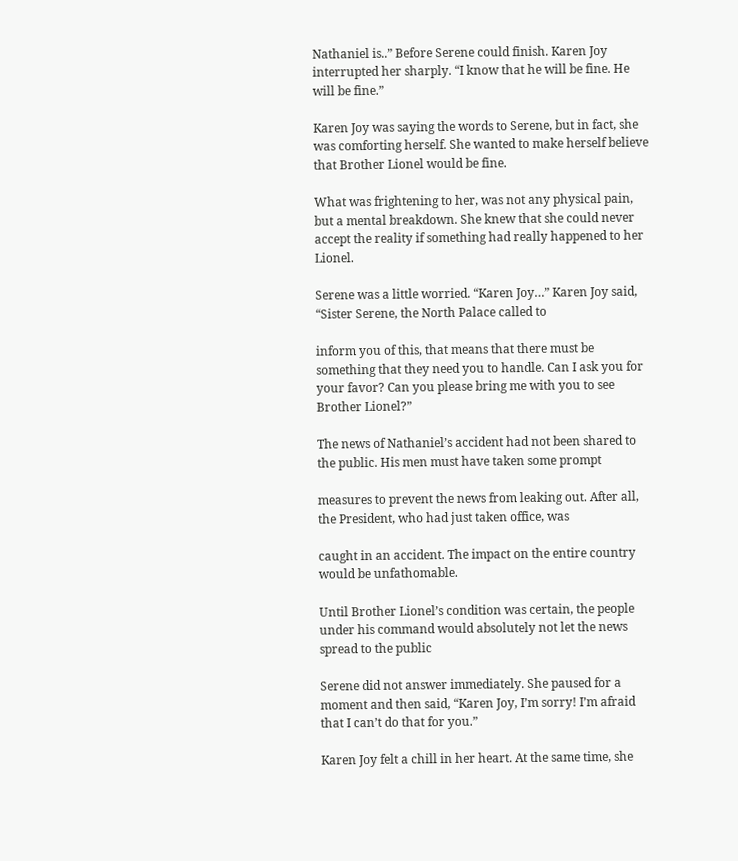Nathaniel is..” Before Serene could finish. Karen Joy interrupted her sharply. “I know that he will be fine. He will be fine.”

Karen Joy was saying the words to Serene, but in fact, she was comforting herself. She wanted to make herself believe that Brother Lionel would be fine.

What was frightening to her, was not any physical pain, but a mental breakdown. She knew that she could never accept the reality if something had really happened to her Lionel.

Serene was a little worried. “Karen Joy…” Karen Joy said, “Sister Serene, the North Palace called to

inform you of this, that means that there must be something that they need you to handle. Can I ask you for your favor? Can you please bring me with you to see Brother Lionel?”

The news of Nathaniel’s accident had not been shared to the public. His men must have taken some prompt

measures to prevent the news from leaking out. After all, the President, who had just taken office, was

caught in an accident. The impact on the entire country would be unfathomable.

Until Brother Lionel’s condition was certain, the people under his command would absolutely not let the news spread to the public

Serene did not answer immediately. She paused for a moment and then said, “Karen Joy, I’m sorry! I’m afraid that I can’t do that for you.”

Karen Joy felt a chill in her heart. At the same time, she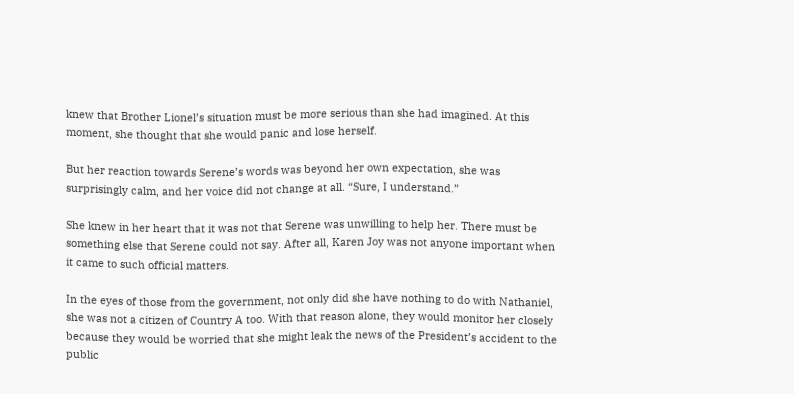knew that Brother Lionel’s situation must be more serious than she had imagined. At this moment, she thought that she would panic and lose herself.

But her reaction towards Serene’s words was beyond her own expectation, she was surprisingly calm, and her voice did not change at all. “Sure, I understand.”

She knew in her heart that it was not that Serene was unwilling to help her. There must be something else that Serene could not say. After all, Karen Joy was not anyone important when it came to such official matters.

In the eyes of those from the government, not only did she have nothing to do with Nathaniel, she was not a citizen of Country A too. With that reason alone, they would monitor her closely because they would be worried that she might leak the news of the President’s accident to the public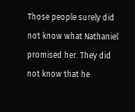Those people surely did not know what Nathaniel promised her. They did not know that he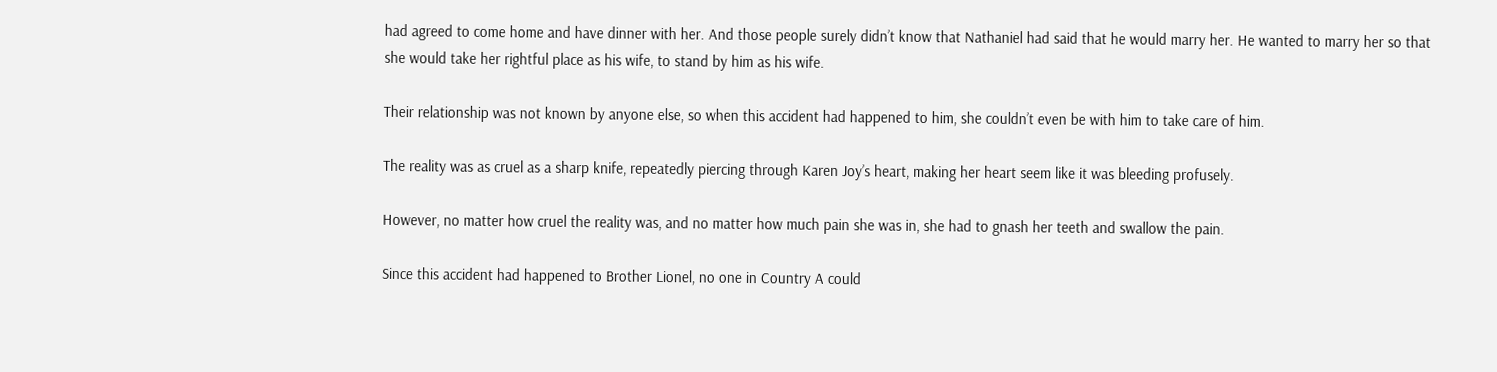had agreed to come home and have dinner with her. And those people surely didn’t know that Nathaniel had said that he would marry her. He wanted to marry her so that she would take her rightful place as his wife, to stand by him as his wife.

Their relationship was not known by anyone else, so when this accident had happened to him, she couldn’t even be with him to take care of him.

The reality was as cruel as a sharp knife, repeatedly piercing through Karen Joy’s heart, making her heart seem like it was bleeding profusely.

However, no matter how cruel the reality was, and no matter how much pain she was in, she had to gnash her teeth and swallow the pain.

Since this accident had happened to Brother Lionel, no one in Country A could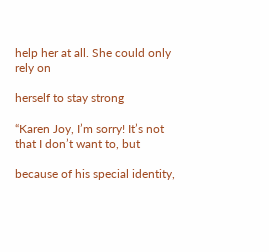help her at all. She could only rely on

herself to stay strong

“Karen Joy, I’m sorry! It’s not that I don’t want to, but

because of his special identity,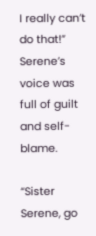I really can’t do that!” Serene’s voice was full of guilt and self-blame.

“Sister Serene, go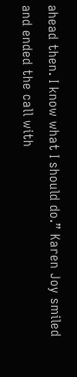ahead then. I know what I should do.” Karen Joy smiled and ended the call with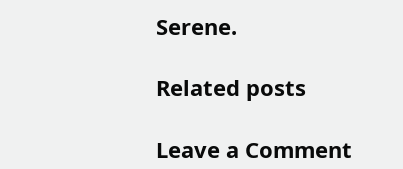Serene.

Related posts

Leave a Comment